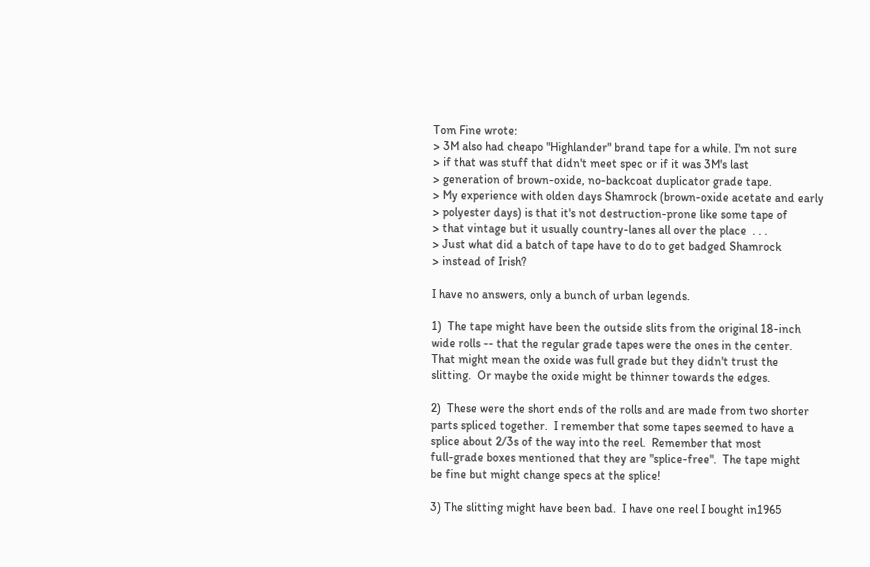Tom Fine wrote:
> 3M also had cheapo "Highlander" brand tape for a while. I'm not sure
> if that was stuff that didn't meet spec or if it was 3M's last
> generation of brown-oxide, no-backcoat duplicator grade tape.
> My experience with olden days Shamrock (brown-oxide acetate and early
> polyester days) is that it's not destruction-prone like some tape of
> that vintage but it usually country-lanes all over the place  . . .
> Just what did a batch of tape have to do to get badged Shamrock
> instead of Irish?

I have no answers, only a bunch of urban legends.

1)  The tape might have been the outside slits from the original 18-inch
wide rolls -- that the regular grade tapes were the ones in the center.
That might mean the oxide was full grade but they didn't trust the
slitting.  Or maybe the oxide might be thinner towards the edges.

2)  These were the short ends of the rolls and are made from two shorter
parts spliced together.  I remember that some tapes seemed to have a
splice about 2/3s of the way into the reel.  Remember that most
full-grade boxes mentioned that they are "splice-free".  The tape might
be fine but might change specs at the splice!

3) The slitting might have been bad.  I have one reel I bought in1965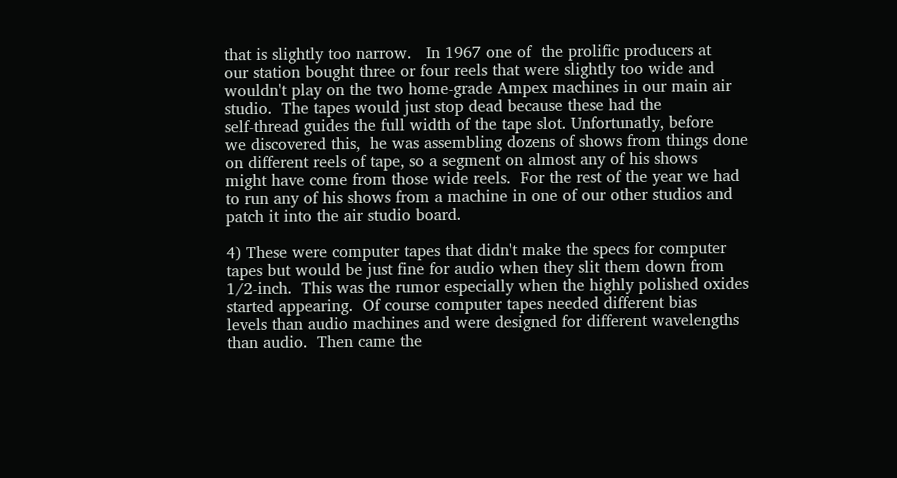that is slightly too narrow.   In 1967 one of  the prolific producers at
our station bought three or four reels that were slightly too wide and
wouldn't play on the two home-grade Ampex machines in our main air
studio.  The tapes would just stop dead because these had the
self-thread guides the full width of the tape slot. Unfortunatly, before
we discovered this,  he was assembling dozens of shows from things done
on different reels of tape, so a segment on almost any of his shows
might have come from those wide reels.  For the rest of the year we had
to run any of his shows from a machine in one of our other studios and
patch it into the air studio board.

4) These were computer tapes that didn't make the specs for computer
tapes but would be just fine for audio when they slit them down from
1/2-inch.  This was the rumor especially when the highly polished oxides
started appearing.  Of course computer tapes needed different bias
levels than audio machines and were designed for different wavelengths
than audio.  Then came the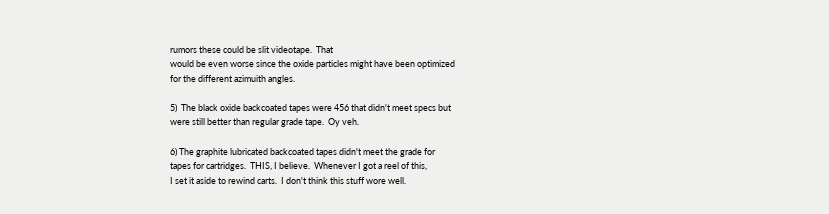rumors these could be slit videotape.  That
would be even worse since the oxide particles might have been optimized
for the different azimuith angles.

5)  The black oxide backcoated tapes were 456 that didn't meet specs but
were still better than regular grade tape.  Oy veh.

6) The graphite lubricated backcoated tapes didn't meet the grade for
tapes for cartridges.  THIS, I believe.  Whenever I got a reel of this,
I set it aside to rewind carts.  I don't think this stuff wore well.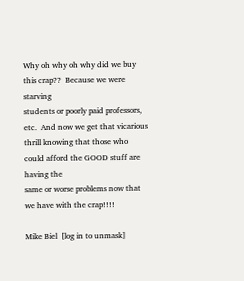Why oh why oh why did we buy this crap??  Because we were starving
students or poorly paid professors, etc.  And now we get that vicarious
thrill knowing that those who could afford the GOOD stuff are having the
same or worse problems now that we have with the crap!!!!

Mike Biel  [log in to unmask]